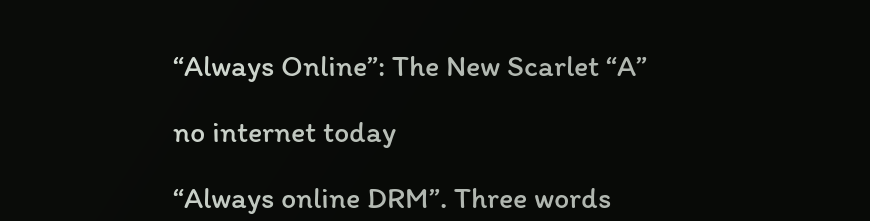“Always Online”: The New Scarlet “A”

no internet today

“Always online DRM”. Three words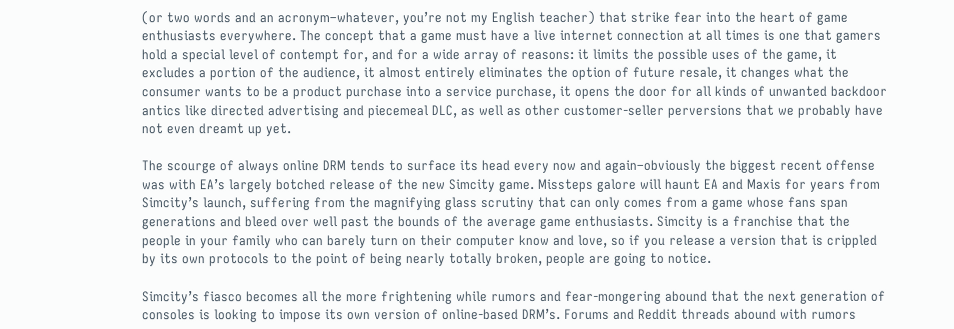(or two words and an acronym–whatever, you’re not my English teacher) that strike fear into the heart of game enthusiasts everywhere. The concept that a game must have a live internet connection at all times is one that gamers hold a special level of contempt for, and for a wide array of reasons: it limits the possible uses of the game, it excludes a portion of the audience, it almost entirely eliminates the option of future resale, it changes what the consumer wants to be a product purchase into a service purchase, it opens the door for all kinds of unwanted backdoor antics like directed advertising and piecemeal DLC, as well as other customer-seller perversions that we probably have not even dreamt up yet.

The scourge of always online DRM tends to surface its head every now and again–obviously the biggest recent offense was with EA’s largely botched release of the new Simcity game. Missteps galore will haunt EA and Maxis for years from Simcity’s launch, suffering from the magnifying glass scrutiny that can only comes from a game whose fans span generations and bleed over well past the bounds of the average game enthusiasts. Simcity is a franchise that the people in your family who can barely turn on their computer know and love, so if you release a version that is crippled by its own protocols to the point of being nearly totally broken, people are going to notice.

Simcity’s fiasco becomes all the more frightening while rumors and fear-mongering abound that the next generation of consoles is looking to impose its own version of online-based DRM’s. Forums and Reddit threads abound with rumors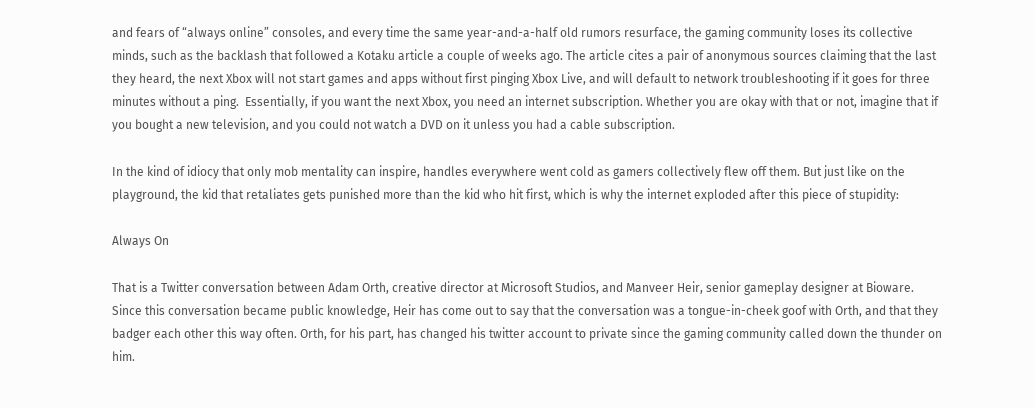and fears of “always online” consoles, and every time the same year-and-a-half old rumors resurface, the gaming community loses its collective minds, such as the backlash that followed a Kotaku article a couple of weeks ago. The article cites a pair of anonymous sources claiming that the last they heard, the next Xbox will not start games and apps without first pinging Xbox Live, and will default to network troubleshooting if it goes for three minutes without a ping.  Essentially, if you want the next Xbox, you need an internet subscription. Whether you are okay with that or not, imagine that if you bought a new television, and you could not watch a DVD on it unless you had a cable subscription.

In the kind of idiocy that only mob mentality can inspire, handles everywhere went cold as gamers collectively flew off them. But just like on the playground, the kid that retaliates gets punished more than the kid who hit first, which is why the internet exploded after this piece of stupidity:

Always On

That is a Twitter conversation between Adam Orth, creative director at Microsoft Studios, and Manveer Heir, senior gameplay designer at Bioware. Since this conversation became public knowledge, Heir has come out to say that the conversation was a tongue-in-cheek goof with Orth, and that they badger each other this way often. Orth, for his part, has changed his twitter account to private since the gaming community called down the thunder on him.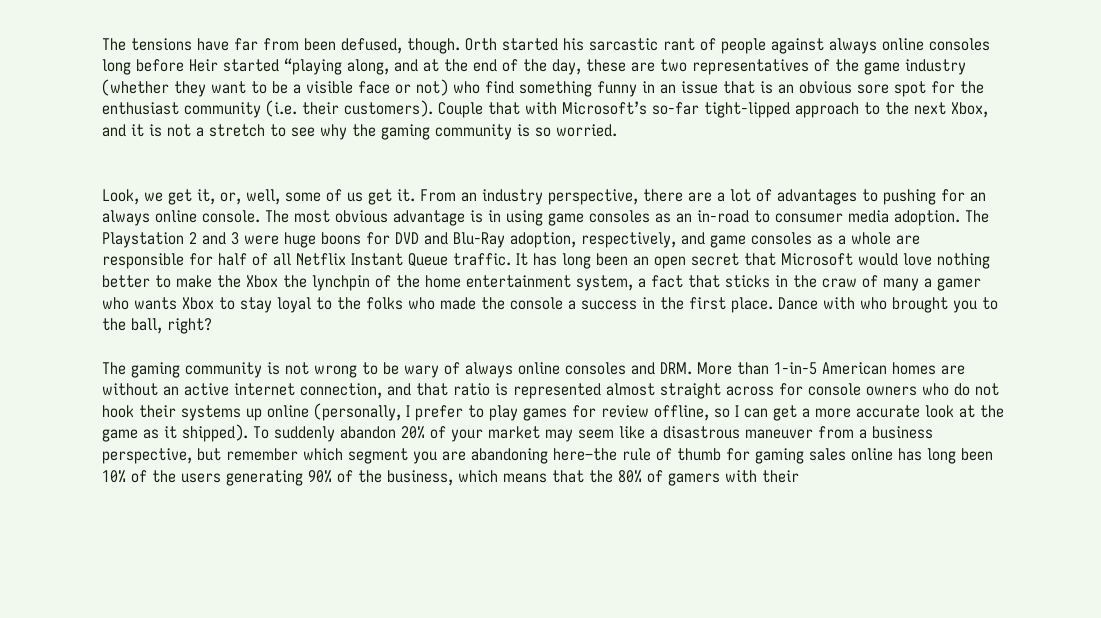The tensions have far from been defused, though. Orth started his sarcastic rant of people against always online consoles long before Heir started “playing along, and at the end of the day, these are two representatives of the game industry (whether they want to be a visible face or not) who find something funny in an issue that is an obvious sore spot for the enthusiast community (i.e. their customers). Couple that with Microsoft’s so-far tight-lipped approach to the next Xbox, and it is not a stretch to see why the gaming community is so worried.


Look, we get it, or, well, some of us get it. From an industry perspective, there are a lot of advantages to pushing for an always online console. The most obvious advantage is in using game consoles as an in-road to consumer media adoption. The Playstation 2 and 3 were huge boons for DVD and Blu-Ray adoption, respectively, and game consoles as a whole are responsible for half of all Netflix Instant Queue traffic. It has long been an open secret that Microsoft would love nothing better to make the Xbox the lynchpin of the home entertainment system, a fact that sticks in the craw of many a gamer who wants Xbox to stay loyal to the folks who made the console a success in the first place. Dance with who brought you to the ball, right?

The gaming community is not wrong to be wary of always online consoles and DRM. More than 1-in-5 American homes are without an active internet connection, and that ratio is represented almost straight across for console owners who do not hook their systems up online (personally, I prefer to play games for review offline, so I can get a more accurate look at the game as it shipped). To suddenly abandon 20% of your market may seem like a disastrous maneuver from a business perspective, but remember which segment you are abandoning here–the rule of thumb for gaming sales online has long been 10% of the users generating 90% of the business, which means that the 80% of gamers with their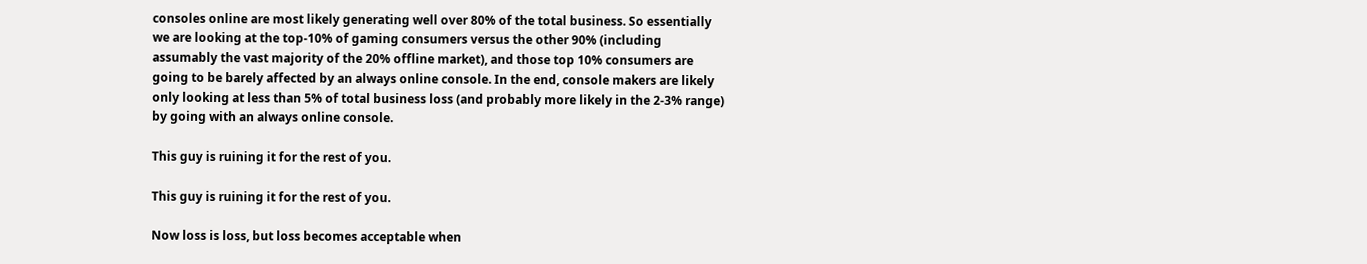consoles online are most likely generating well over 80% of the total business. So essentially we are looking at the top-10% of gaming consumers versus the other 90% (including assumably the vast majority of the 20% offline market), and those top 10% consumers are going to be barely affected by an always online console. In the end, console makers are likely only looking at less than 5% of total business loss (and probably more likely in the 2-3% range) by going with an always online console.

This guy is ruining it for the rest of you.

This guy is ruining it for the rest of you.

Now loss is loss, but loss becomes acceptable when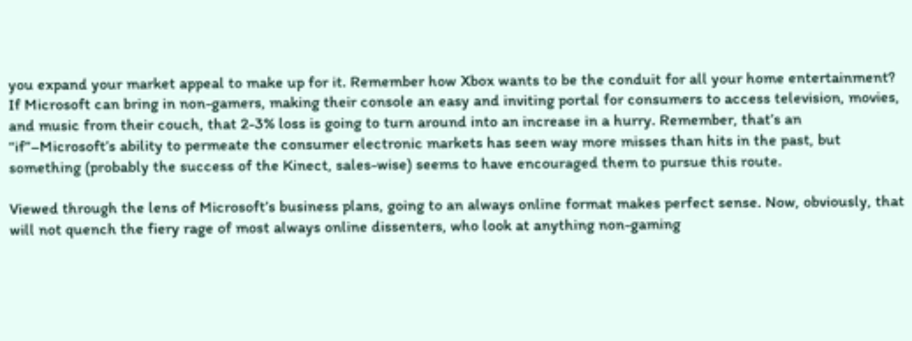you expand your market appeal to make up for it. Remember how Xbox wants to be the conduit for all your home entertainment? If Microsoft can bring in non-gamers, making their console an easy and inviting portal for consumers to access television, movies, and music from their couch, that 2-3% loss is going to turn around into an increase in a hurry. Remember, that’s an “if”–Microsoft’s ability to permeate the consumer electronic markets has seen way more misses than hits in the past, but something (probably the success of the Kinect, sales-wise) seems to have encouraged them to pursue this route.

Viewed through the lens of Microsoft’s business plans, going to an always online format makes perfect sense. Now, obviously, that will not quench the fiery rage of most always online dissenters, who look at anything non-gaming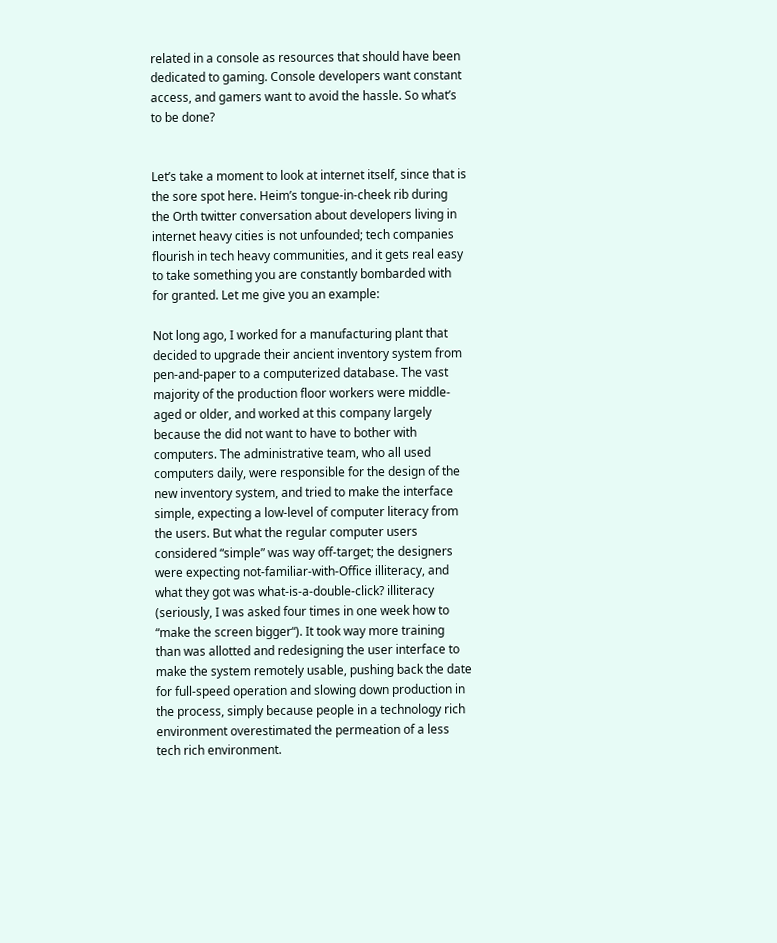related in a console as resources that should have been dedicated to gaming. Console developers want constant access, and gamers want to avoid the hassle. So what’s to be done?


Let’s take a moment to look at internet itself, since that is the sore spot here. Heim’s tongue-in-cheek rib during the Orth twitter conversation about developers living in internet heavy cities is not unfounded; tech companies flourish in tech heavy communities, and it gets real easy to take something you are constantly bombarded with for granted. Let me give you an example:

Not long ago, I worked for a manufacturing plant that decided to upgrade their ancient inventory system from pen-and-paper to a computerized database. The vast majority of the production floor workers were middle-aged or older, and worked at this company largely because the did not want to have to bother with computers. The administrative team, who all used computers daily, were responsible for the design of the new inventory system, and tried to make the interface simple, expecting a low-level of computer literacy from the users. But what the regular computer users considered “simple” was way off-target; the designers were expecting not-familiar-with-Office illiteracy, and what they got was what-is-a-double-click? illiteracy (seriously, I was asked four times in one week how to “make the screen bigger“). It took way more training than was allotted and redesigning the user interface to make the system remotely usable, pushing back the date for full-speed operation and slowing down production in the process, simply because people in a technology rich environment overestimated the permeation of a less tech rich environment.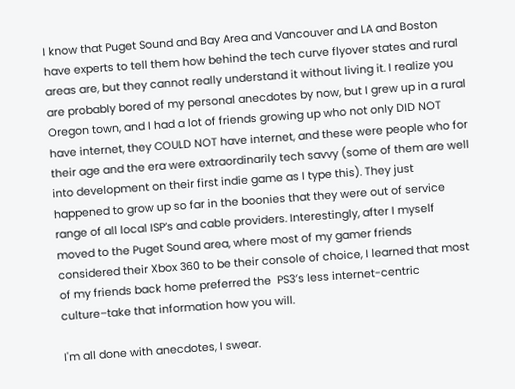I know that Puget Sound and Bay Area and Vancouver and LA and Boston have experts to tell them how behind the tech curve flyover states and rural areas are, but they cannot really understand it without living it. I realize you are probably bored of my personal anecdotes by now, but I grew up in a rural Oregon town, and I had a lot of friends growing up who not only DID NOT have internet, they COULD NOT have internet, and these were people who for their age and the era were extraordinarily tech savvy (some of them are well into development on their first indie game as I type this). They just happened to grow up so far in the boonies that they were out of service range of all local ISP’s and cable providers. Interestingly, after I myself moved to the Puget Sound area, where most of my gamer friends considered their Xbox 360 to be their console of choice, I learned that most of my friends back home preferred the  PS3′s less internet-centric culture–take that information how you will.

I'm all done with anecdotes, I swear.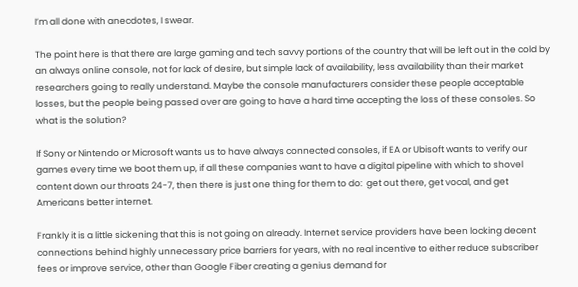I’m all done with anecdotes, I swear.

The point here is that there are large gaming and tech savvy portions of the country that will be left out in the cold by an always online console, not for lack of desire, but simple lack of availability, less availability than their market researchers going to really understand. Maybe the console manufacturers consider these people acceptable losses, but the people being passed over are going to have a hard time accepting the loss of these consoles. So what is the solution?

If Sony or Nintendo or Microsoft wants us to have always connected consoles, if EA or Ubisoft wants to verify our games every time we boot them up, if all these companies want to have a digital pipeline with which to shovel content down our throats 24-7, then there is just one thing for them to do:  get out there, get vocal, and get Americans better internet.

Frankly it is a little sickening that this is not going on already. Internet service providers have been locking decent connections behind highly unnecessary price barriers for years, with no real incentive to either reduce subscriber fees or improve service, other than Google Fiber creating a genius demand for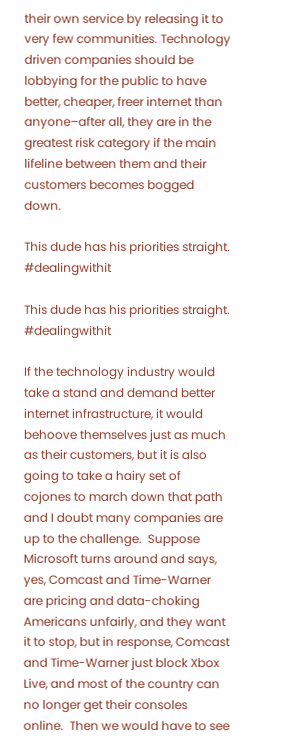their own service by releasing it to very few communities. Technology driven companies should be lobbying for the public to have better, cheaper, freer internet than anyone–after all, they are in the greatest risk category if the main lifeline between them and their customers becomes bogged down.

This dude has his priorities straight. #dealingwithit

This dude has his priorities straight. #dealingwithit

If the technology industry would take a stand and demand better internet infrastructure, it would behoove themselves just as much as their customers, but it is also going to take a hairy set of cojones to march down that path and I doubt many companies are up to the challenge.  Suppose Microsoft turns around and says, yes, Comcast and Time-Warner are pricing and data-choking Americans unfairly, and they want it to stop, but in response, Comcast and Time-Warner just block Xbox Live, and most of the country can no longer get their consoles online.  Then we would have to see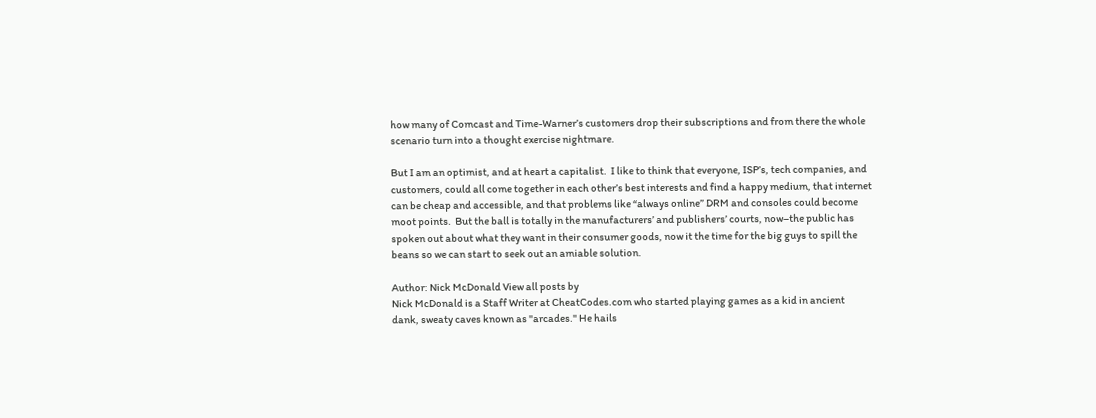how many of Comcast and Time-Warner’s customers drop their subscriptions and from there the whole scenario turn into a thought exercise nightmare.

But I am an optimist, and at heart a capitalist.  I like to think that everyone, ISP’s, tech companies, and customers, could all come together in each other’s best interests and find a happy medium, that internet can be cheap and accessible, and that problems like “always online” DRM and consoles could become moot points.  But the ball is totally in the manufacturers’ and publishers’ courts, now–the public has spoken out about what they want in their consumer goods, now it the time for the big guys to spill the beans so we can start to seek out an amiable solution.

Author: Nick McDonald View all posts by
Nick McDonald is a Staff Writer at CheatCodes.com who started playing games as a kid in ancient dank, sweaty caves known as "arcades." He hails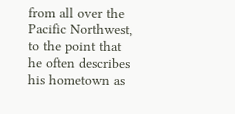from all over the Pacific Northwest, to the point that he often describes his hometown as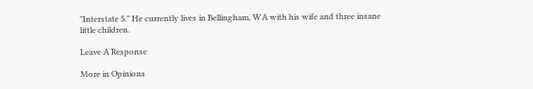"Interstate 5." He currently lives in Bellingham, WA with his wife and three insane little children.

Leave A Response

More in Opinions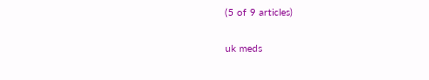(5 of 9 articles)

uk meds